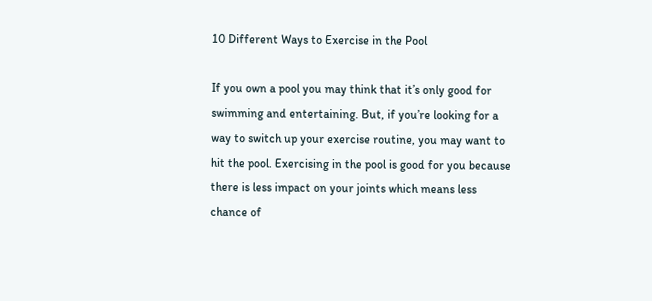10 Different Ways to Exercise in the Pool

If you own a pool you may think that it’s only good for swimming and entertaining. But, if you’re looking for a way to switch up your exercise routine, you may want to hit the pool. Exercising in the pool is good for you because there is less impact on your joints which means less chance of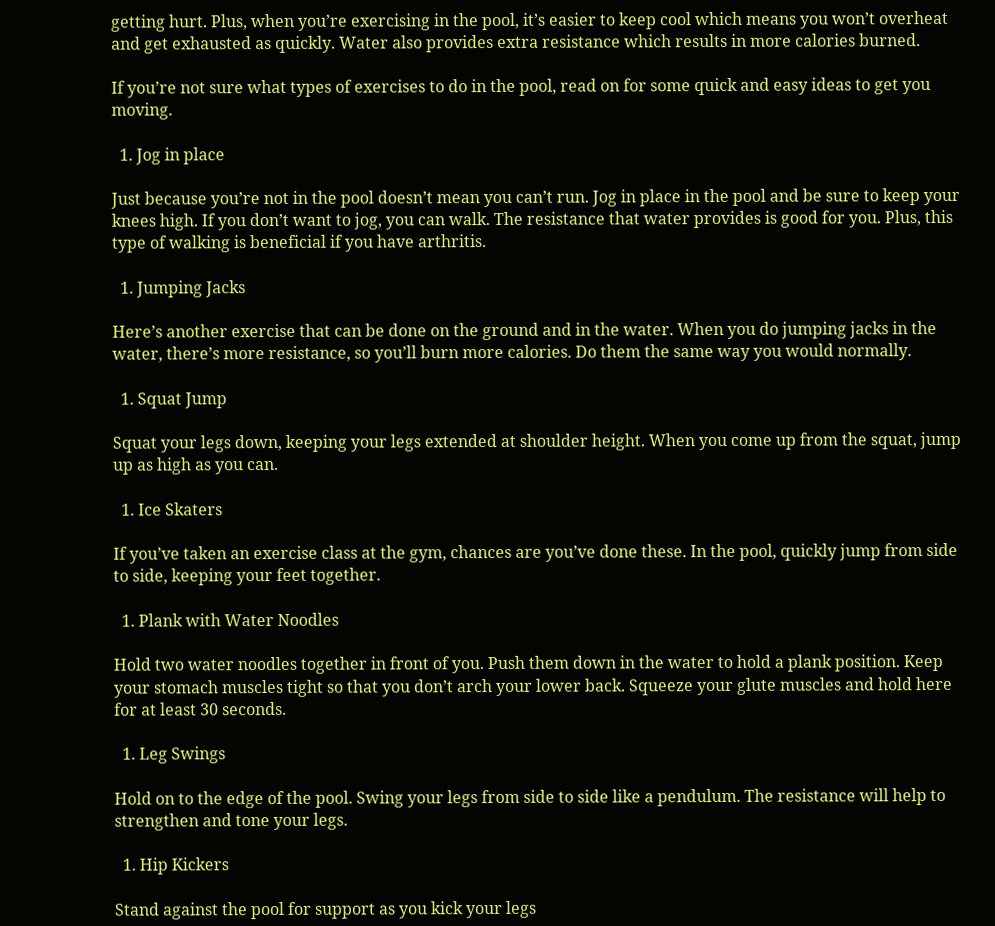getting hurt. Plus, when you’re exercising in the pool, it’s easier to keep cool which means you won’t overheat and get exhausted as quickly. Water also provides extra resistance which results in more calories burned.

If you’re not sure what types of exercises to do in the pool, read on for some quick and easy ideas to get you moving.

  1. Jog in place

Just because you’re not in the pool doesn’t mean you can’t run. Jog in place in the pool and be sure to keep your knees high. If you don’t want to jog, you can walk. The resistance that water provides is good for you. Plus, this type of walking is beneficial if you have arthritis.

  1. Jumping Jacks

Here’s another exercise that can be done on the ground and in the water. When you do jumping jacks in the water, there’s more resistance, so you’ll burn more calories. Do them the same way you would normally.

  1. Squat Jump

Squat your legs down, keeping your legs extended at shoulder height. When you come up from the squat, jump up as high as you can.

  1. Ice Skaters

If you’ve taken an exercise class at the gym, chances are you’ve done these. In the pool, quickly jump from side to side, keeping your feet together.

  1. Plank with Water Noodles

Hold two water noodles together in front of you. Push them down in the water to hold a plank position. Keep your stomach muscles tight so that you don’t arch your lower back. Squeeze your glute muscles and hold here for at least 30 seconds.

  1. Leg Swings

Hold on to the edge of the pool. Swing your legs from side to side like a pendulum. The resistance will help to strengthen and tone your legs.

  1. Hip Kickers

Stand against the pool for support as you kick your legs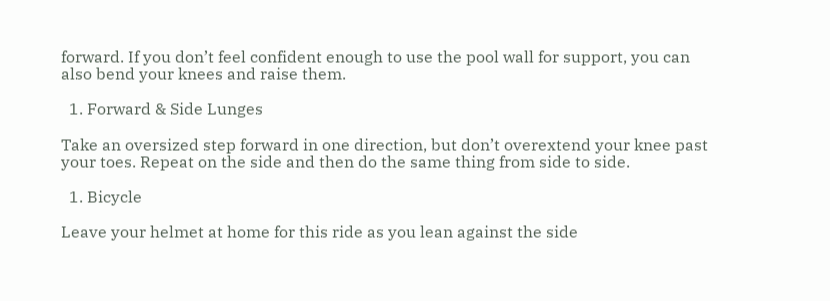forward. If you don’t feel confident enough to use the pool wall for support, you can also bend your knees and raise them.

  1. Forward & Side Lunges

Take an oversized step forward in one direction, but don’t overextend your knee past your toes. Repeat on the side and then do the same thing from side to side.

  1. Bicycle

Leave your helmet at home for this ride as you lean against the side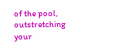of the pool, outstretching your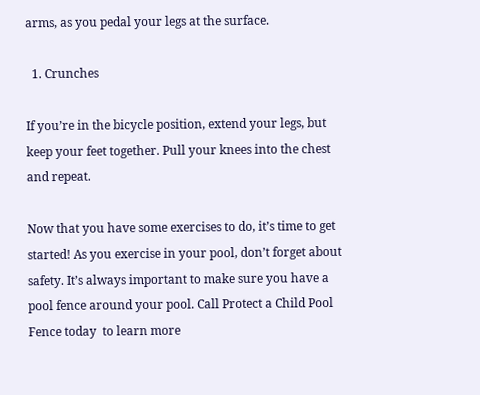arms, as you pedal your legs at the surface.

  1. Crunches

If you’re in the bicycle position, extend your legs, but keep your feet together. Pull your knees into the chest and repeat.

Now that you have some exercises to do, it’s time to get started! As you exercise in your pool, don’t forget about safety. It’s always important to make sure you have a pool fence around your pool. Call Protect a Child Pool Fence today  to learn more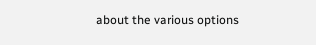about the various options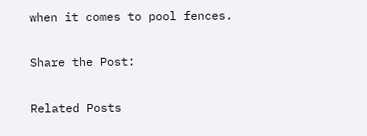when it comes to pool fences.

Share the Post:

Related Posts